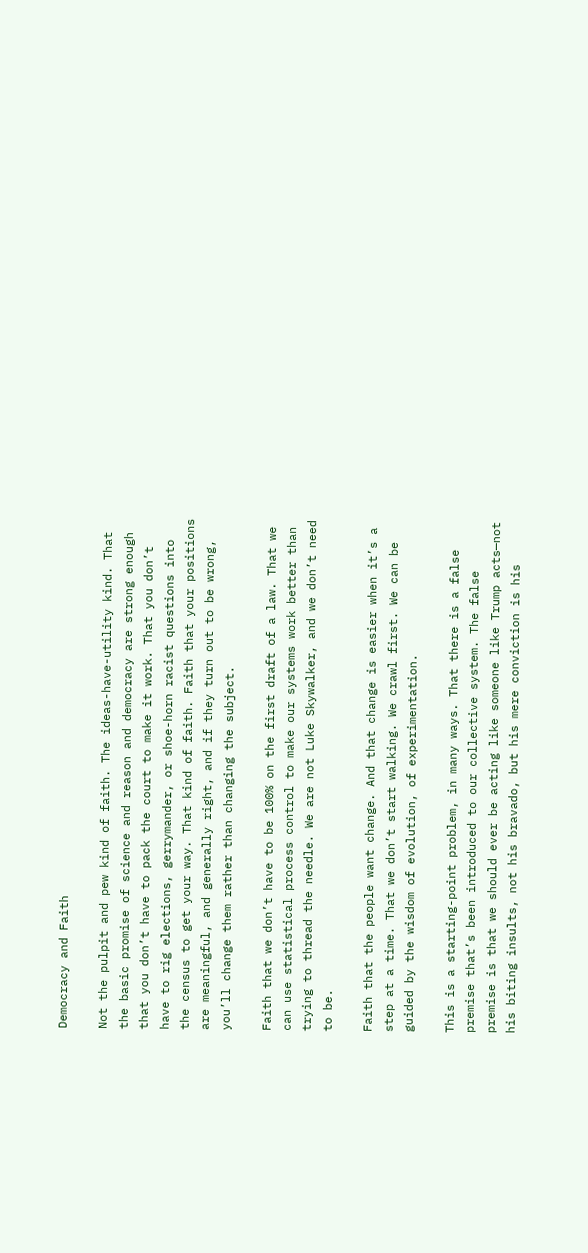Democracy and Faith

Not the pulpit and pew kind of faith. The ideas-have-utility kind. That the basic promise of science and reason and democracy are strong enough that you don’t have to pack the court to make it work. That you don’t have to rig elections, gerrymander, or shoe-horn racist questions into the census to get your way. That kind of faith. Faith that your positions are meaningful, and generally right, and if they turn out to be wrong, you’ll change them rather than changing the subject.

Faith that we don’t have to be 100% on the first draft of a law. That we can use statistical process control to make our systems work better than trying to thread the needle. We are not Luke Skywalker, and we don’t need to be.

Faith that the people want change. And that change is easier when it’s a step at a time. That we don’t start walking. We crawl first. We can be guided by the wisdom of evolution, of experimentation.

This is a starting-point problem, in many ways. That there is a false premise that’s been introduced to our collective system. The false premise is that we should ever be acting like someone like Trump acts—not his biting insults, not his bravado, but his mere conviction is his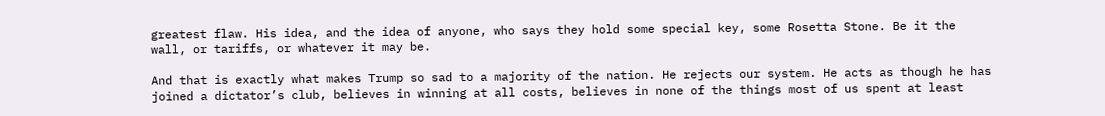greatest flaw. His idea, and the idea of anyone, who says they hold some special key, some Rosetta Stone. Be it the wall, or tariffs, or whatever it may be.

And that is exactly what makes Trump so sad to a majority of the nation. He rejects our system. He acts as though he has joined a dictator’s club, believes in winning at all costs, believes in none of the things most of us spent at least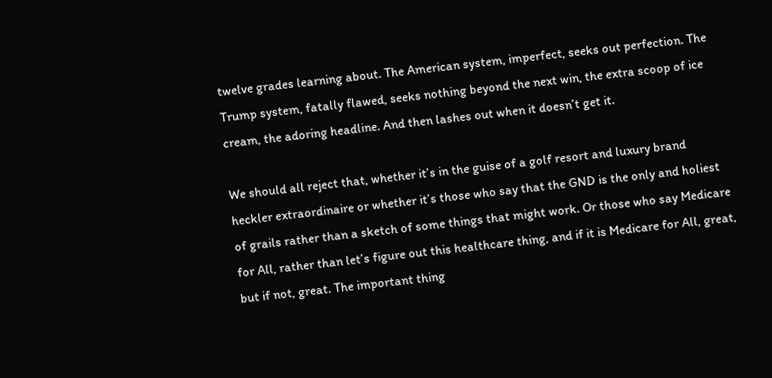twelve grades learning about. The American system, imperfect, seeks out perfection. The Trump system, fatally flawed, seeks nothing beyond the next win, the extra scoop of ice cream, the adoring headline. And then lashes out when it doesn’t get it.

We should all reject that, whether it’s in the guise of a golf resort and luxury brand heckler extraordinaire or whether it’s those who say that the GND is the only and holiest of grails rather than a sketch of some things that might work. Or those who say Medicare for All, rather than let’s figure out this healthcare thing, and if it is Medicare for All, great, but if not, great. The important thing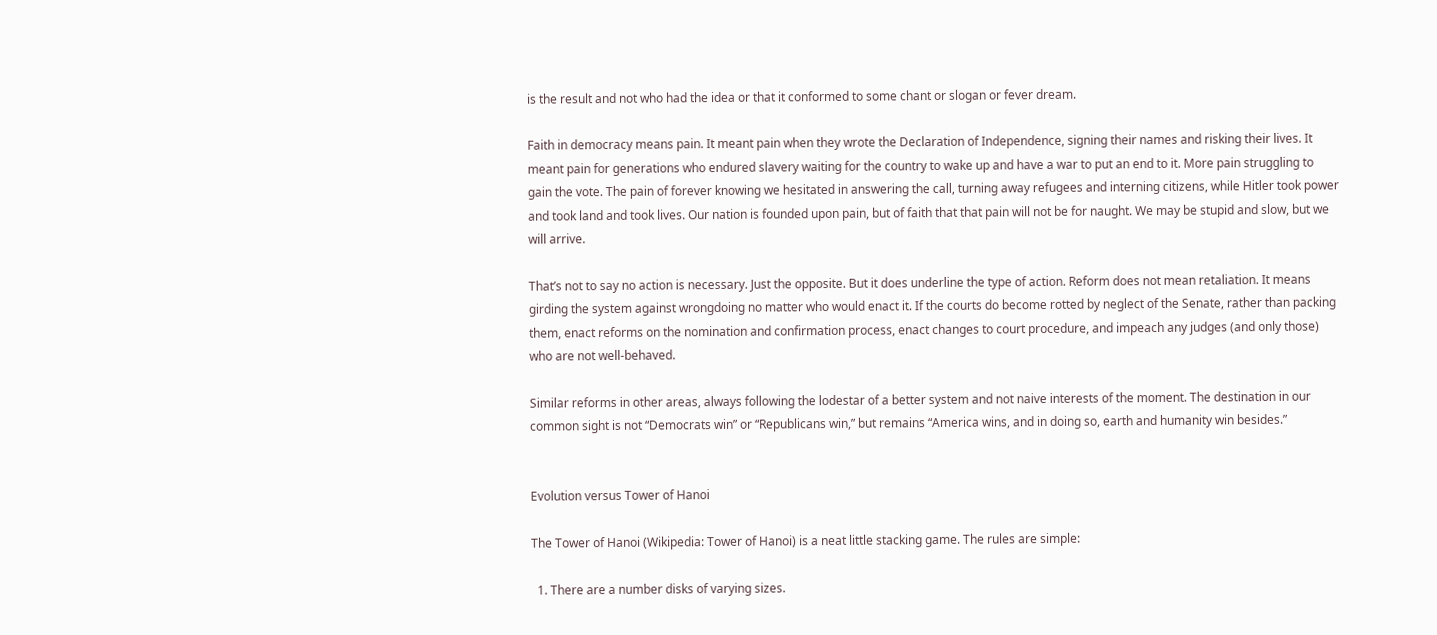is the result and not who had the idea or that it conformed to some chant or slogan or fever dream.

Faith in democracy means pain. It meant pain when they wrote the Declaration of Independence, signing their names and risking their lives. It meant pain for generations who endured slavery waiting for the country to wake up and have a war to put an end to it. More pain struggling to gain the vote. The pain of forever knowing we hesitated in answering the call, turning away refugees and interning citizens, while Hitler took power and took land and took lives. Our nation is founded upon pain, but of faith that that pain will not be for naught. We may be stupid and slow, but we will arrive.

That’s not to say no action is necessary. Just the opposite. But it does underline the type of action. Reform does not mean retaliation. It means girding the system against wrongdoing no matter who would enact it. If the courts do become rotted by neglect of the Senate, rather than packing them, enact reforms on the nomination and confirmation process, enact changes to court procedure, and impeach any judges (and only those) who are not well-behaved.

Similar reforms in other areas, always following the lodestar of a better system and not naive interests of the moment. The destination in our common sight is not “Democrats win” or “Republicans win,” but remains “America wins, and in doing so, earth and humanity win besides.”


Evolution versus Tower of Hanoi

The Tower of Hanoi (Wikipedia: Tower of Hanoi) is a neat little stacking game. The rules are simple:

  1. There are a number disks of varying sizes.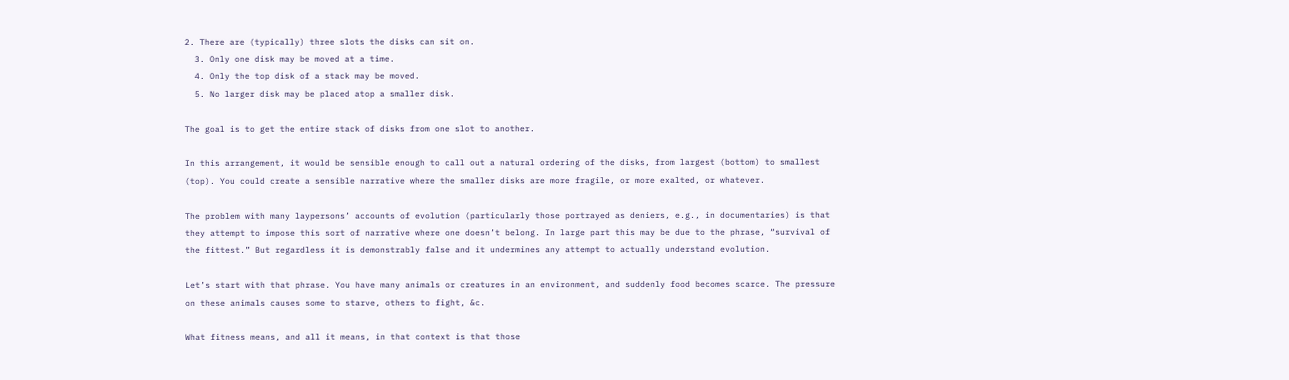2. There are (typically) three slots the disks can sit on.
  3. Only one disk may be moved at a time.
  4. Only the top disk of a stack may be moved.
  5. No larger disk may be placed atop a smaller disk.

The goal is to get the entire stack of disks from one slot to another.

In this arrangement, it would be sensible enough to call out a natural ordering of the disks, from largest (bottom) to smallest (top). You could create a sensible narrative where the smaller disks are more fragile, or more exalted, or whatever.

The problem with many laypersons’ accounts of evolution (particularly those portrayed as deniers, e.g., in documentaries) is that they attempt to impose this sort of narrative where one doesn’t belong. In large part this may be due to the phrase, “survival of the fittest.” But regardless it is demonstrably false and it undermines any attempt to actually understand evolution.

Let’s start with that phrase. You have many animals or creatures in an environment, and suddenly food becomes scarce. The pressure on these animals causes some to starve, others to fight, &c.

What fitness means, and all it means, in that context is that those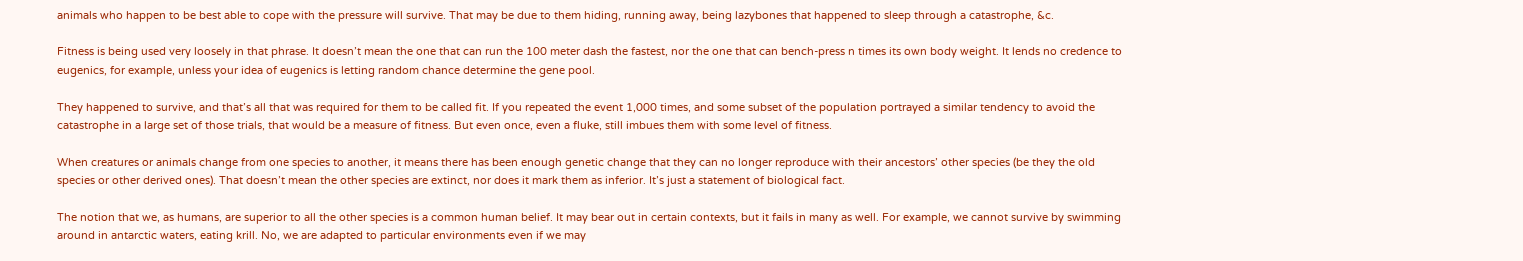animals who happen to be best able to cope with the pressure will survive. That may be due to them hiding, running away, being lazybones that happened to sleep through a catastrophe, &c.

Fitness is being used very loosely in that phrase. It doesn’t mean the one that can run the 100 meter dash the fastest, nor the one that can bench-press n times its own body weight. It lends no credence to eugenics, for example, unless your idea of eugenics is letting random chance determine the gene pool.

They happened to survive, and that’s all that was required for them to be called fit. If you repeated the event 1,000 times, and some subset of the population portrayed a similar tendency to avoid the catastrophe in a large set of those trials, that would be a measure of fitness. But even once, even a fluke, still imbues them with some level of fitness.

When creatures or animals change from one species to another, it means there has been enough genetic change that they can no longer reproduce with their ancestors’ other species (be they the old species or other derived ones). That doesn’t mean the other species are extinct, nor does it mark them as inferior. It’s just a statement of biological fact.

The notion that we, as humans, are superior to all the other species is a common human belief. It may bear out in certain contexts, but it fails in many as well. For example, we cannot survive by swimming around in antarctic waters, eating krill. No, we are adapted to particular environments even if we may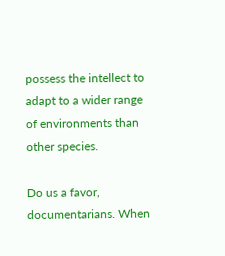possess the intellect to adapt to a wider range of environments than other species.

Do us a favor, documentarians. When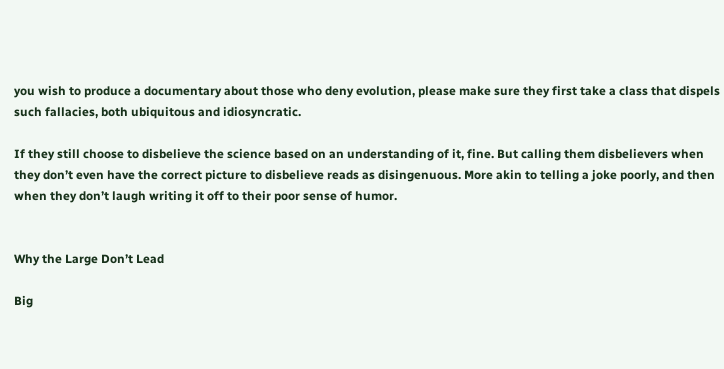you wish to produce a documentary about those who deny evolution, please make sure they first take a class that dispels such fallacies, both ubiquitous and idiosyncratic.

If they still choose to disbelieve the science based on an understanding of it, fine. But calling them disbelievers when they don’t even have the correct picture to disbelieve reads as disingenuous. More akin to telling a joke poorly, and then when they don’t laugh writing it off to their poor sense of humor.


Why the Large Don’t Lead

Big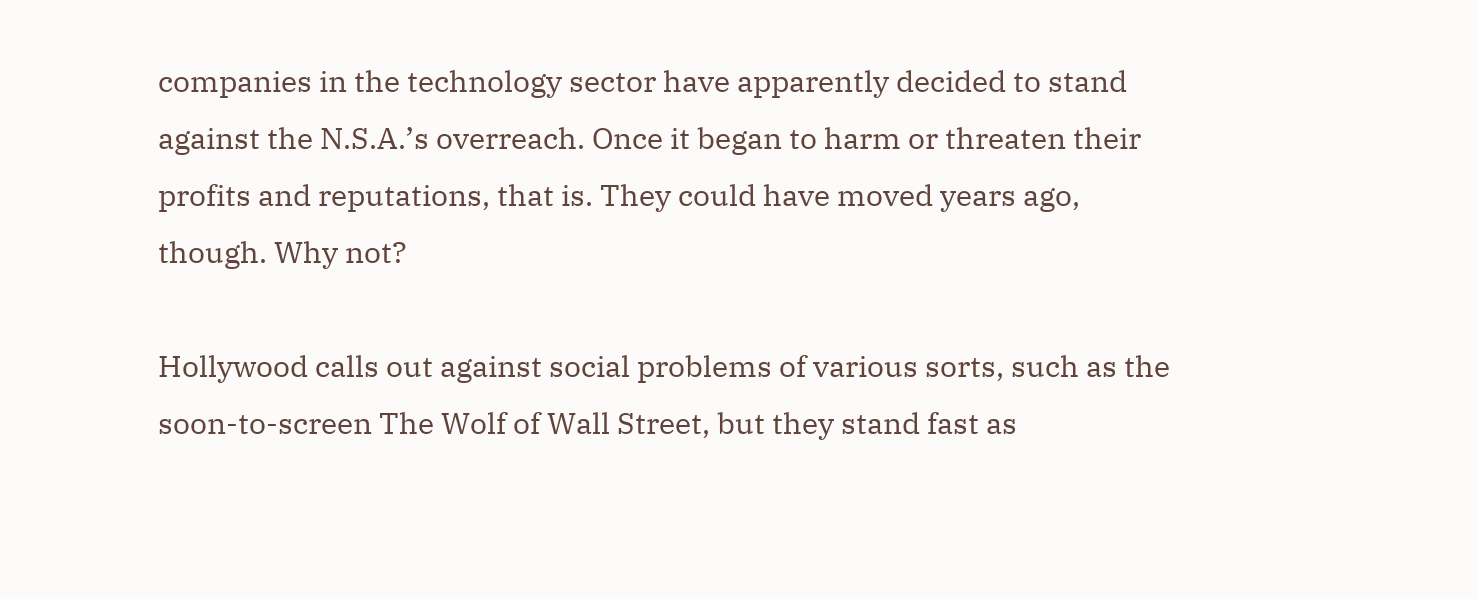companies in the technology sector have apparently decided to stand against the N.S.A.’s overreach. Once it began to harm or threaten their profits and reputations, that is. They could have moved years ago, though. Why not?

Hollywood calls out against social problems of various sorts, such as the soon-to-screen The Wolf of Wall Street, but they stand fast as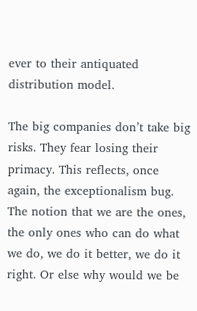ever to their antiquated distribution model.

The big companies don’t take big risks. They fear losing their primacy. This reflects, once again, the exceptionalism bug. The notion that we are the ones, the only ones who can do what we do, we do it better, we do it right. Or else why would we be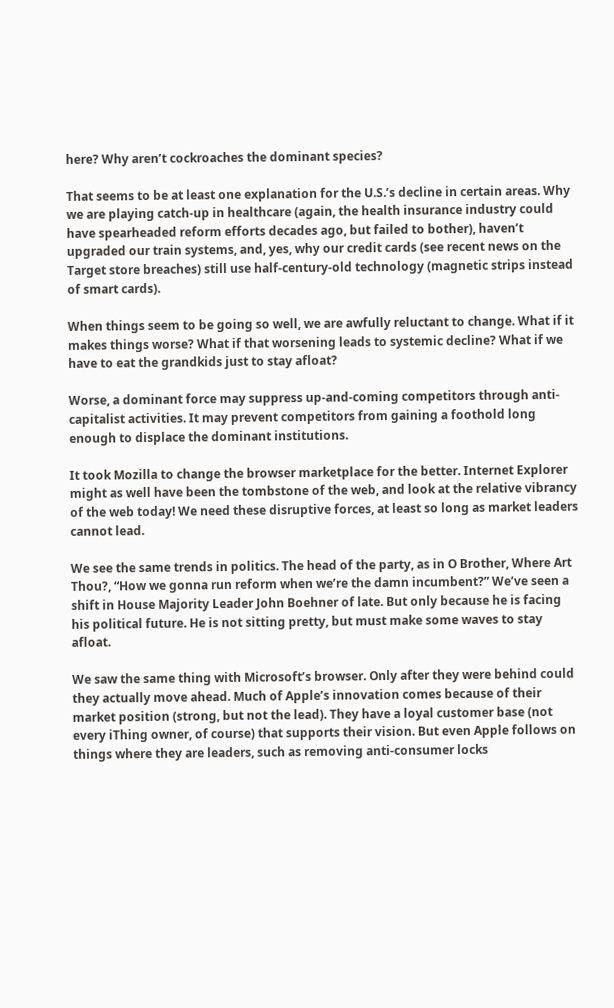here? Why aren’t cockroaches the dominant species?

That seems to be at least one explanation for the U.S.’s decline in certain areas. Why we are playing catch-up in healthcare (again, the health insurance industry could have spearheaded reform efforts decades ago, but failed to bother), haven’t upgraded our train systems, and, yes, why our credit cards (see recent news on the Target store breaches) still use half-century-old technology (magnetic strips instead of smart cards).

When things seem to be going so well, we are awfully reluctant to change. What if it makes things worse? What if that worsening leads to systemic decline? What if we have to eat the grandkids just to stay afloat?

Worse, a dominant force may suppress up-and-coming competitors through anti-capitalist activities. It may prevent competitors from gaining a foothold long enough to displace the dominant institutions.

It took Mozilla to change the browser marketplace for the better. Internet Explorer might as well have been the tombstone of the web, and look at the relative vibrancy of the web today! We need these disruptive forces, at least so long as market leaders cannot lead.

We see the same trends in politics. The head of the party, as in O Brother, Where Art Thou?, “How we gonna run reform when we’re the damn incumbent?” We’ve seen a shift in House Majority Leader John Boehner of late. But only because he is facing his political future. He is not sitting pretty, but must make some waves to stay afloat.

We saw the same thing with Microsoft’s browser. Only after they were behind could they actually move ahead. Much of Apple’s innovation comes because of their market position (strong, but not the lead). They have a loyal customer base (not every iThing owner, of course) that supports their vision. But even Apple follows on things where they are leaders, such as removing anti-consumer locks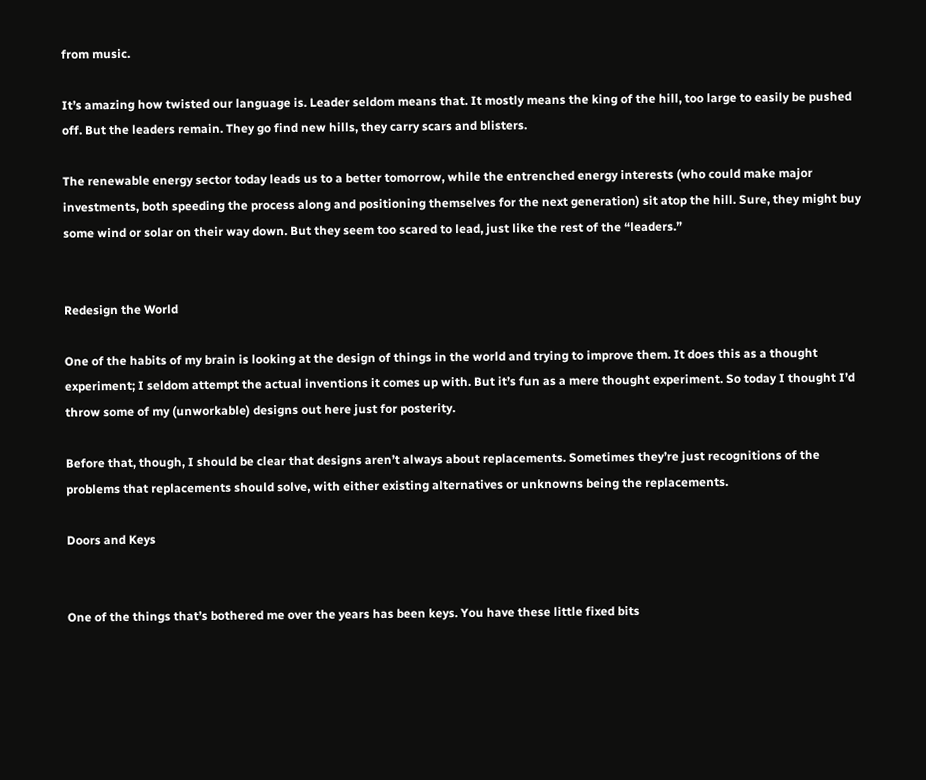from music.

It’s amazing how twisted our language is. Leader seldom means that. It mostly means the king of the hill, too large to easily be pushed off. But the leaders remain. They go find new hills, they carry scars and blisters.

The renewable energy sector today leads us to a better tomorrow, while the entrenched energy interests (who could make major investments, both speeding the process along and positioning themselves for the next generation) sit atop the hill. Sure, they might buy some wind or solar on their way down. But they seem too scared to lead, just like the rest of the “leaders.”


Redesign the World

One of the habits of my brain is looking at the design of things in the world and trying to improve them. It does this as a thought experiment; I seldom attempt the actual inventions it comes up with. But it’s fun as a mere thought experiment. So today I thought I’d throw some of my (unworkable) designs out here just for posterity.

Before that, though, I should be clear that designs aren’t always about replacements. Sometimes they’re just recognitions of the problems that replacements should solve, with either existing alternatives or unknowns being the replacements.

Doors and Keys


One of the things that’s bothered me over the years has been keys. You have these little fixed bits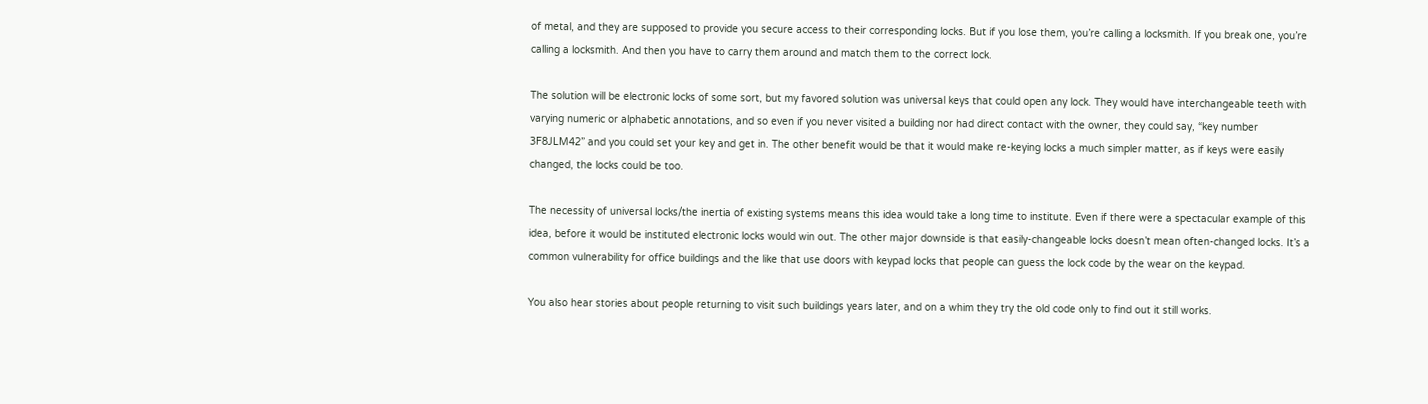of metal, and they are supposed to provide you secure access to their corresponding locks. But if you lose them, you’re calling a locksmith. If you break one, you’re calling a locksmith. And then you have to carry them around and match them to the correct lock.

The solution will be electronic locks of some sort, but my favored solution was universal keys that could open any lock. They would have interchangeable teeth with varying numeric or alphabetic annotations, and so even if you never visited a building nor had direct contact with the owner, they could say, “key number 3F8JLM42” and you could set your key and get in. The other benefit would be that it would make re-keying locks a much simpler matter, as if keys were easily changed, the locks could be too.

The necessity of universal locks/the inertia of existing systems means this idea would take a long time to institute. Even if there were a spectacular example of this idea, before it would be instituted electronic locks would win out. The other major downside is that easily-changeable locks doesn’t mean often-changed locks. It’s a common vulnerability for office buildings and the like that use doors with keypad locks that people can guess the lock code by the wear on the keypad.

You also hear stories about people returning to visit such buildings years later, and on a whim they try the old code only to find out it still works.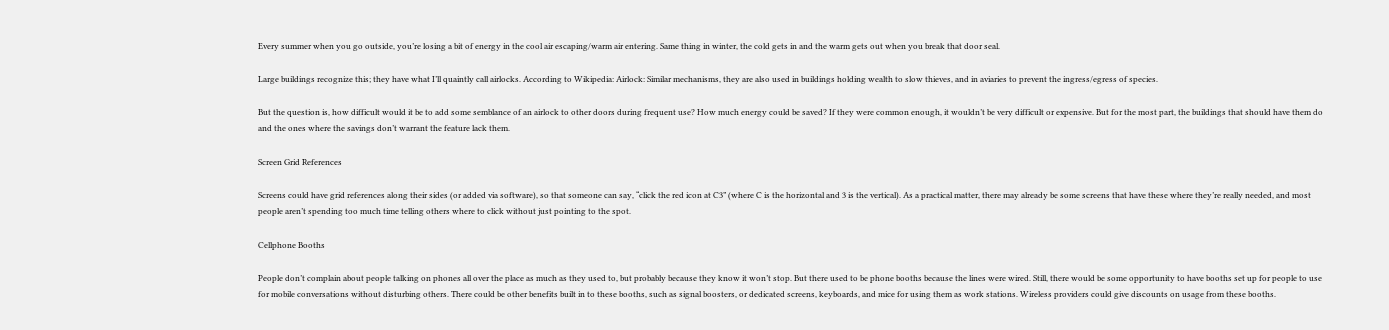Every summer when you go outside, you’re losing a bit of energy in the cool air escaping/warm air entering. Same thing in winter, the cold gets in and the warm gets out when you break that door seal.

Large buildings recognize this; they have what I’ll quaintly call airlocks. According to Wikipedia: Airlock: Similar mechanisms, they are also used in buildings holding wealth to slow thieves, and in aviaries to prevent the ingress/egress of species.

But the question is, how difficult would it be to add some semblance of an airlock to other doors during frequent use? How much energy could be saved? If they were common enough, it wouldn’t be very difficult or expensive. But for the most part, the buildings that should have them do and the ones where the savings don’t warrant the feature lack them.

Screen Grid References

Screens could have grid references along their sides (or added via software), so that someone can say, “click the red icon at C3” (where C is the horizontal and 3 is the vertical). As a practical matter, there may already be some screens that have these where they’re really needed, and most people aren’t spending too much time telling others where to click without just pointing to the spot.

Cellphone Booths

People don’t complain about people talking on phones all over the place as much as they used to, but probably because they know it won’t stop. But there used to be phone booths because the lines were wired. Still, there would be some opportunity to have booths set up for people to use for mobile conversations without disturbing others. There could be other benefits built in to these booths, such as signal boosters, or dedicated screens, keyboards, and mice for using them as work stations. Wireless providers could give discounts on usage from these booths.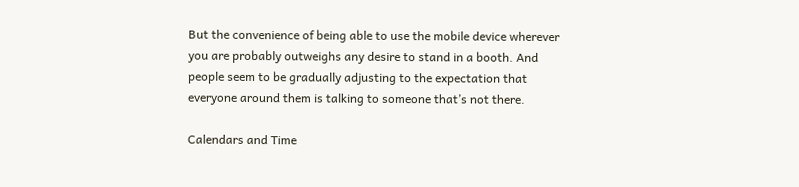But the convenience of being able to use the mobile device wherever you are probably outweighs any desire to stand in a booth. And people seem to be gradually adjusting to the expectation that everyone around them is talking to someone that’s not there.

Calendars and Time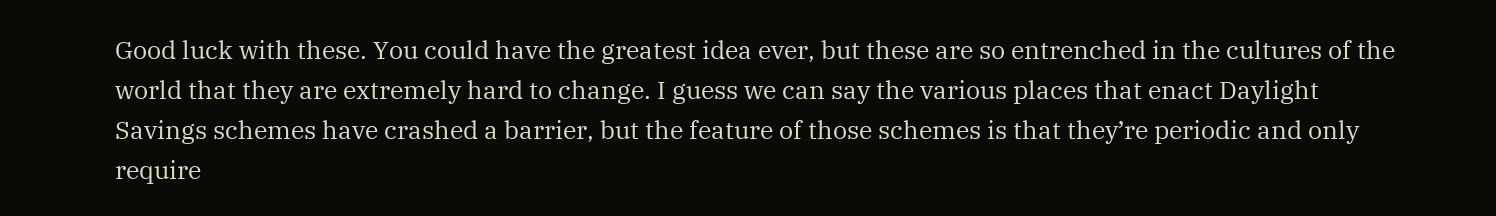Good luck with these. You could have the greatest idea ever, but these are so entrenched in the cultures of the world that they are extremely hard to change. I guess we can say the various places that enact Daylight Savings schemes have crashed a barrier, but the feature of those schemes is that they’re periodic and only require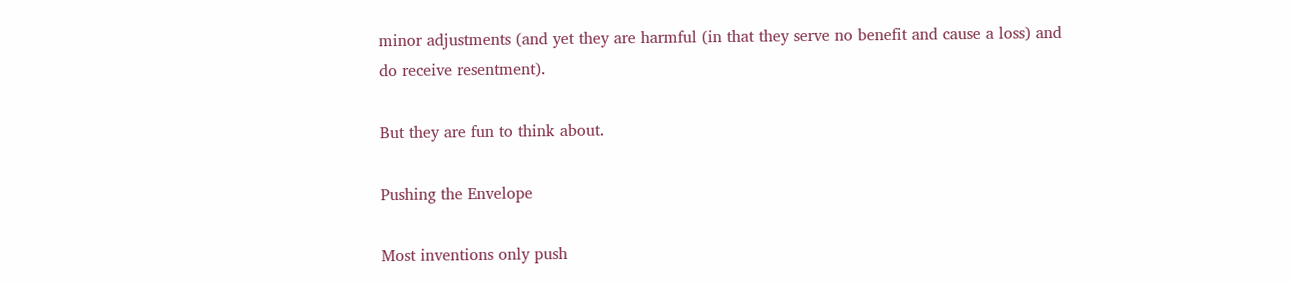minor adjustments (and yet they are harmful (in that they serve no benefit and cause a loss) and do receive resentment).

But they are fun to think about.

Pushing the Envelope

Most inventions only push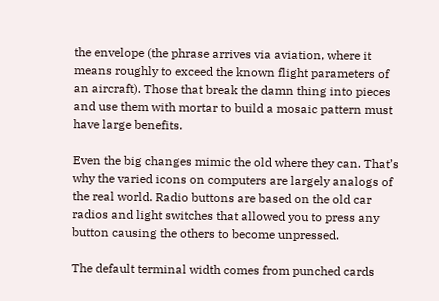the envelope (the phrase arrives via aviation, where it means roughly to exceed the known flight parameters of an aircraft). Those that break the damn thing into pieces and use them with mortar to build a mosaic pattern must have large benefits.

Even the big changes mimic the old where they can. That’s why the varied icons on computers are largely analogs of the real world. Radio buttons are based on the old car radios and light switches that allowed you to press any button causing the others to become unpressed.

The default terminal width comes from punched cards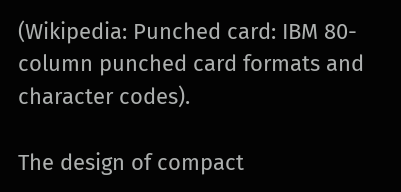(Wikipedia: Punched card: IBM 80-column punched card formats and character codes).

The design of compact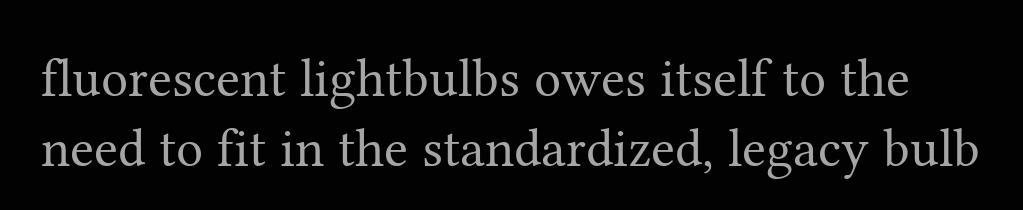fluorescent lightbulbs owes itself to the need to fit in the standardized, legacy bulb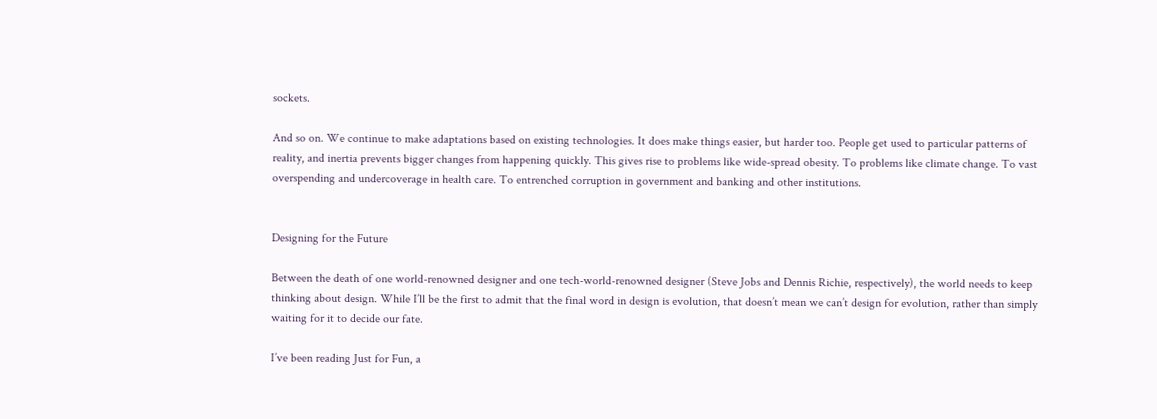sockets.

And so on. We continue to make adaptations based on existing technologies. It does make things easier, but harder too. People get used to particular patterns of reality, and inertia prevents bigger changes from happening quickly. This gives rise to problems like wide-spread obesity. To problems like climate change. To vast overspending and undercoverage in health care. To entrenched corruption in government and banking and other institutions.


Designing for the Future

Between the death of one world-renowned designer and one tech-world-renowned designer (Steve Jobs and Dennis Richie, respectively), the world needs to keep thinking about design. While I’ll be the first to admit that the final word in design is evolution, that doesn’t mean we can’t design for evolution, rather than simply waiting for it to decide our fate.

I’ve been reading Just for Fun, a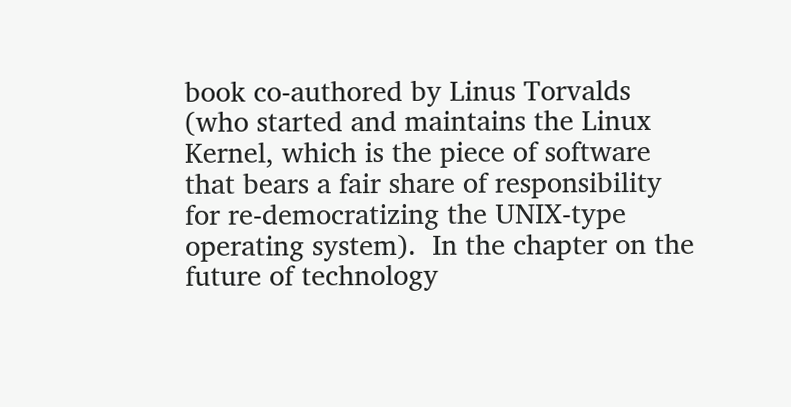book co-authored by Linus Torvalds (who started and maintains the Linux Kernel, which is the piece of software that bears a fair share of responsibility for re-democratizing the UNIX-type operating system).  In the chapter on the future of technology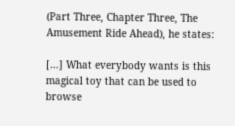(Part Three, Chapter Three, The Amusement Ride Ahead), he states:

[…] What everybody wants is this magical toy that can be used to browse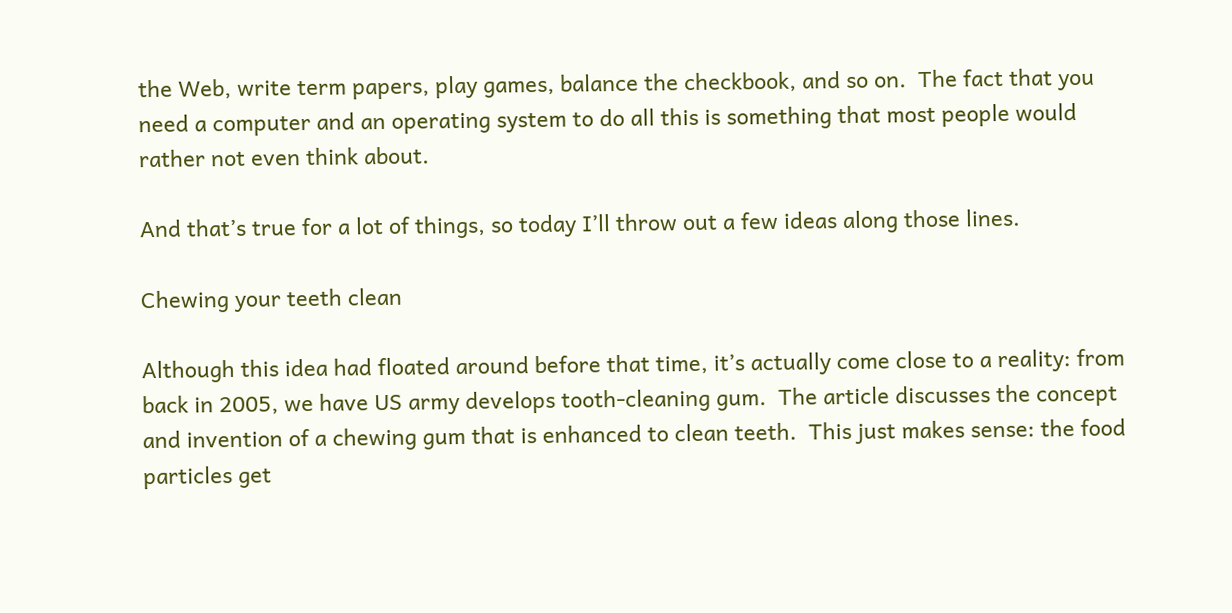the Web, write term papers, play games, balance the checkbook, and so on.  The fact that you need a computer and an operating system to do all this is something that most people would rather not even think about.

And that’s true for a lot of things, so today I’ll throw out a few ideas along those lines.

Chewing your teeth clean

Although this idea had floated around before that time, it’s actually come close to a reality: from back in 2005, we have US army develops tooth-cleaning gum.  The article discusses the concept and invention of a chewing gum that is enhanced to clean teeth.  This just makes sense: the food particles get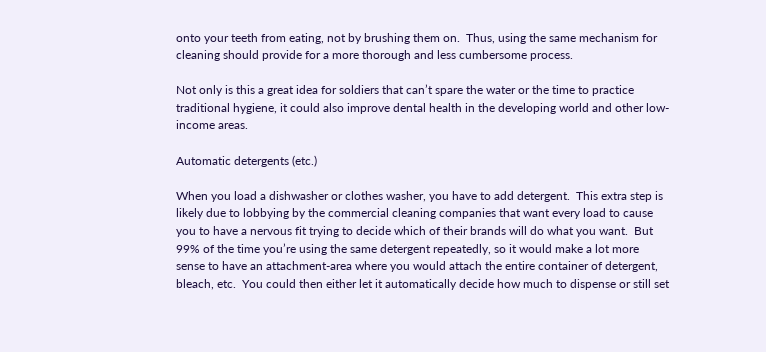onto your teeth from eating, not by brushing them on.  Thus, using the same mechanism for cleaning should provide for a more thorough and less cumbersome process.

Not only is this a great idea for soldiers that can’t spare the water or the time to practice traditional hygiene, it could also improve dental health in the developing world and other low-income areas.

Automatic detergents (etc.)

When you load a dishwasher or clothes washer, you have to add detergent.  This extra step is likely due to lobbying by the commercial cleaning companies that want every load to cause you to have a nervous fit trying to decide which of their brands will do what you want.  But 99% of the time you’re using the same detergent repeatedly, so it would make a lot more sense to have an attachment-area where you would attach the entire container of detergent, bleach, etc.  You could then either let it automatically decide how much to dispense or still set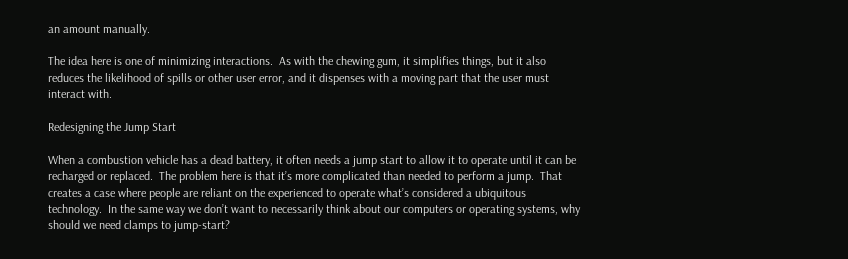an amount manually.

The idea here is one of minimizing interactions.  As with the chewing gum, it simplifies things, but it also reduces the likelihood of spills or other user error, and it dispenses with a moving part that the user must interact with.

Redesigning the Jump Start

When a combustion vehicle has a dead battery, it often needs a jump start to allow it to operate until it can be recharged or replaced.  The problem here is that it’s more complicated than needed to perform a jump.  That creates a case where people are reliant on the experienced to operate what’s considered a ubiquitous technology.  In the same way we don’t want to necessarily think about our computers or operating systems, why should we need clamps to jump-start?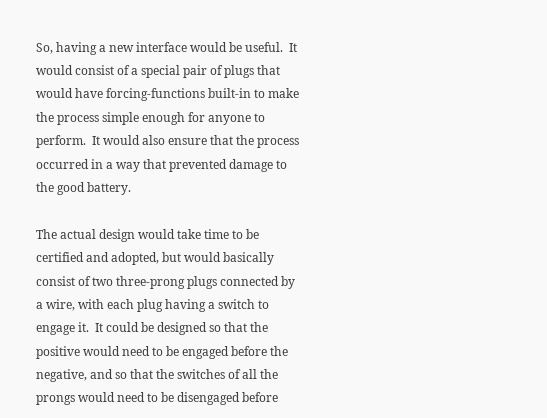So, having a new interface would be useful.  It would consist of a special pair of plugs that would have forcing-functions built-in to make the process simple enough for anyone to perform.  It would also ensure that the process occurred in a way that prevented damage to the good battery.

The actual design would take time to be certified and adopted, but would basically consist of two three-prong plugs connected by a wire, with each plug having a switch to engage it.  It could be designed so that the positive would need to be engaged before the negative, and so that the switches of all the prongs would need to be disengaged before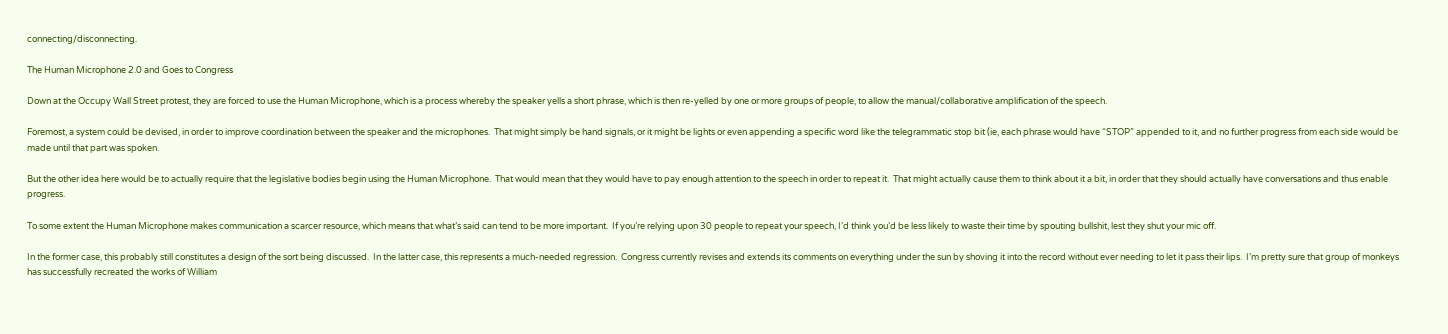connecting/disconnecting.

The Human Microphone 2.0 and Goes to Congress

Down at the Occupy Wall Street protest, they are forced to use the Human Microphone, which is a process whereby the speaker yells a short phrase, which is then re-yelled by one or more groups of people, to allow the manual/collaborative amplification of the speech.

Foremost, a system could be devised, in order to improve coordination between the speaker and the microphones.  That might simply be hand signals, or it might be lights or even appending a specific word like the telegrammatic stop bit (ie, each phrase would have “STOP” appended to it, and no further progress from each side would be made until that part was spoken.

But the other idea here would be to actually require that the legislative bodies begin using the Human Microphone.  That would mean that they would have to pay enough attention to the speech in order to repeat it.  That might actually cause them to think about it a bit, in order that they should actually have conversations and thus enable progress.

To some extent the Human Microphone makes communication a scarcer resource, which means that what’s said can tend to be more important.  If you’re relying upon 30 people to repeat your speech, I’d think you’d be less likely to waste their time by spouting bullshit, lest they shut your mic off.

In the former case, this probably still constitutes a design of the sort being discussed.  In the latter case, this represents a much-needed regression.  Congress currently revises and extends its comments on everything under the sun by shoving it into the record without ever needing to let it pass their lips.  I’m pretty sure that group of monkeys has successfully recreated the works of William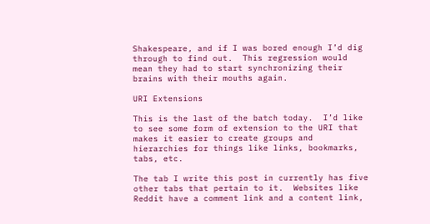Shakespeare, and if I was bored enough I’d dig through to find out.  This regression would mean they had to start synchronizing their brains with their mouths again.

URI Extensions

This is the last of the batch today.  I’d like to see some form of extension to the URI that makes it easier to create groups and hierarchies for things like links, bookmarks, tabs, etc.

The tab I write this post in currently has five other tabs that pertain to it.  Websites like Reddit have a comment link and a content link,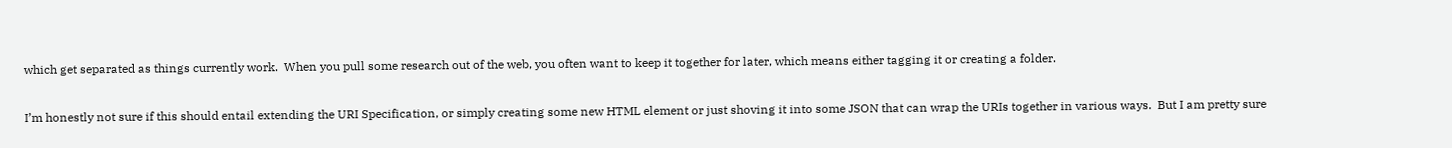which get separated as things currently work.  When you pull some research out of the web, you often want to keep it together for later, which means either tagging it or creating a folder.

I’m honestly not sure if this should entail extending the URI Specification, or simply creating some new HTML element or just shoving it into some JSON that can wrap the URIs together in various ways.  But I am pretty sure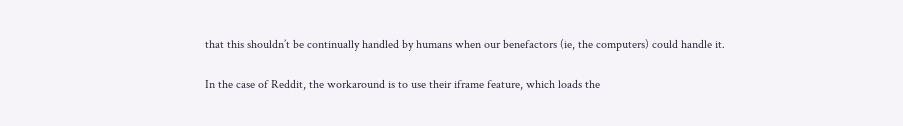that this shouldn’t be continually handled by humans when our benefactors (ie, the computers) could handle it.

In the case of Reddit, the workaround is to use their iframe feature, which loads the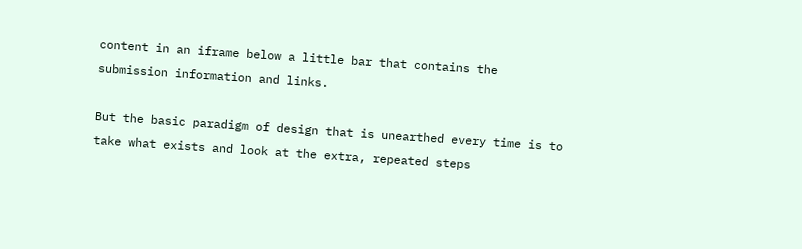content in an iframe below a little bar that contains the submission information and links.

But the basic paradigm of design that is unearthed every time is to take what exists and look at the extra, repeated steps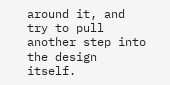around it, and try to pull another step into the design itself.